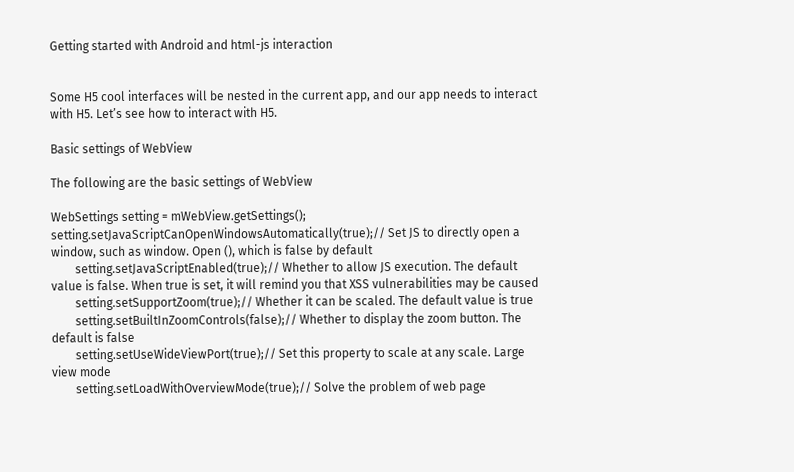Getting started with Android and html-js interaction


Some H5 cool interfaces will be nested in the current app, and our app needs to interact with H5. Let’s see how to interact with H5.

Basic settings of WebView

The following are the basic settings of WebView

WebSettings setting = mWebView.getSettings();
setting.setJavaScriptCanOpenWindowsAutomatically(true);// Set JS to directly open a window, such as window. Open (), which is false by default
        setting.setJavaScriptEnabled(true);// Whether to allow JS execution. The default value is false. When true is set, it will remind you that XSS vulnerabilities may be caused
        setting.setSupportZoom(true);// Whether it can be scaled. The default value is true
        setting.setBuiltInZoomControls(false);// Whether to display the zoom button. The default is false
        setting.setUseWideViewPort(true);// Set this property to scale at any scale. Large view mode
        setting.setLoadWithOverviewMode(true);// Solve the problem of web page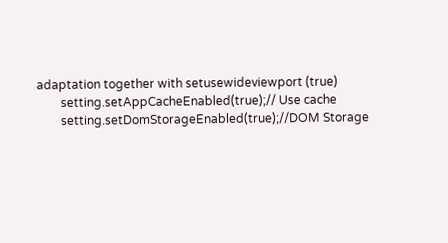adaptation together with setusewideviewport (true)
        setting.setAppCacheEnabled(true);// Use cache
        setting.setDomStorageEnabled(true);//DOM Storage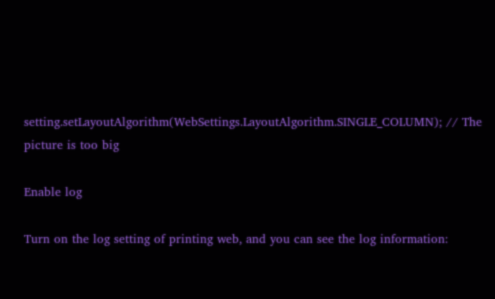setting.setLayoutAlgorithm(WebSettings.LayoutAlgorithm.SINGLE_COLUMN); // The picture is too big

Enable log

Turn on the log setting of printing web, and you can see the log information: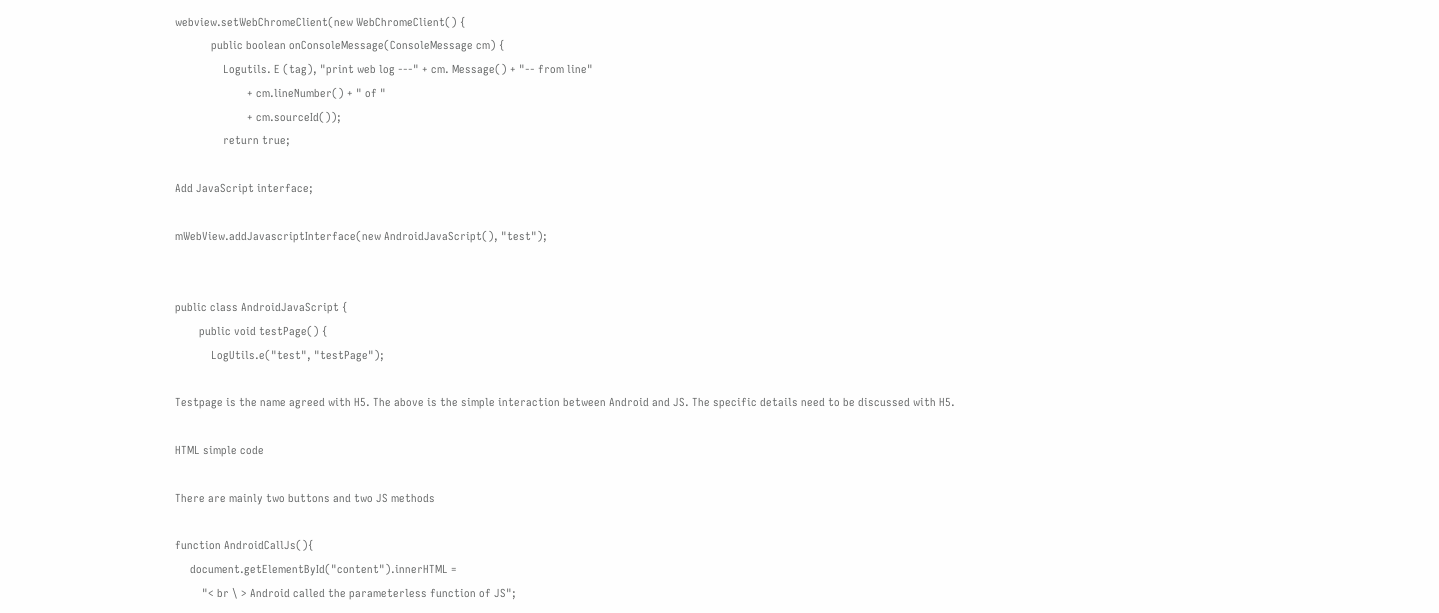webview.setWebChromeClient(new WebChromeClient() {
            public boolean onConsoleMessage(ConsoleMessage cm) {
                Logutils. E (tag), "print web log ---" + cm. Message() + "-- from line"
                        + cm.lineNumber() + " of "
                        + cm.sourceId());
                return true;

Add JavaScript interface;

mWebView.addJavascriptInterface(new AndroidJavaScript(), "test");


public class AndroidJavaScript {
        public void testPage() {
            LogUtils.e("test", "testPage");

Testpage is the name agreed with H5. The above is the simple interaction between Android and JS. The specific details need to be discussed with H5.

HTML simple code

There are mainly two buttons and two JS methods

function AndroidCallJs(){
     document.getElementById("content").innerHTML =
         "< br \ > Android called the parameterless function of JS";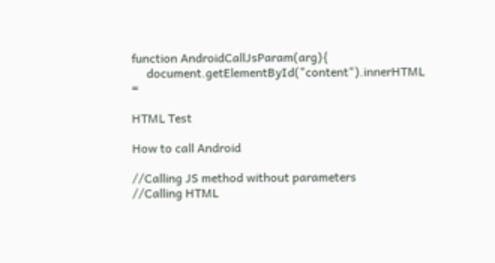function AndroidCallJsParam(arg){
     document.getElementById("content").innerHTML =

HTML Test

How to call Android

//Calling JS method without parameters
//Calling HTML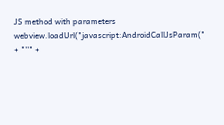JS method with parameters
webview.loadUrl("javascript:AndroidCallJsParam(" + "''" +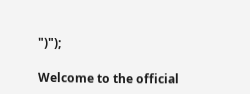")");

Welcome to the official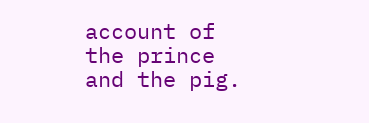account of the prince and the pig.